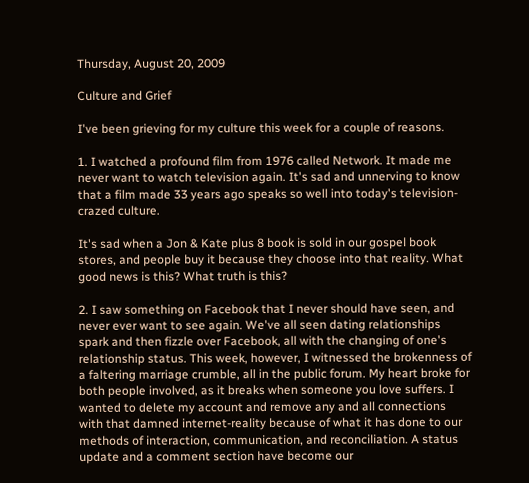Thursday, August 20, 2009

Culture and Grief

I've been grieving for my culture this week for a couple of reasons.

1. I watched a profound film from 1976 called Network. It made me never want to watch television again. It's sad and unnerving to know that a film made 33 years ago speaks so well into today's television-crazed culture.

It's sad when a Jon & Kate plus 8 book is sold in our gospel book stores, and people buy it because they choose into that reality. What good news is this? What truth is this?

2. I saw something on Facebook that I never should have seen, and never ever want to see again. We've all seen dating relationships spark and then fizzle over Facebook, all with the changing of one's relationship status. This week, however, I witnessed the brokenness of a faltering marriage crumble, all in the public forum. My heart broke for both people involved, as it breaks when someone you love suffers. I wanted to delete my account and remove any and all connections with that damned internet-reality because of what it has done to our methods of interaction, communication, and reconciliation. A status update and a comment section have become our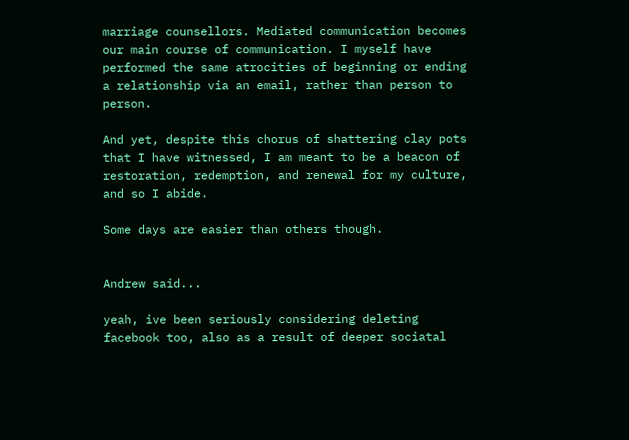marriage counsellors. Mediated communication becomes our main course of communication. I myself have performed the same atrocities of beginning or ending a relationship via an email, rather than person to person.

And yet, despite this chorus of shattering clay pots that I have witnessed, I am meant to be a beacon of restoration, redemption, and renewal for my culture, and so I abide.

Some days are easier than others though.


Andrew said...

yeah, ive been seriously considering deleting facebook too, also as a result of deeper sociatal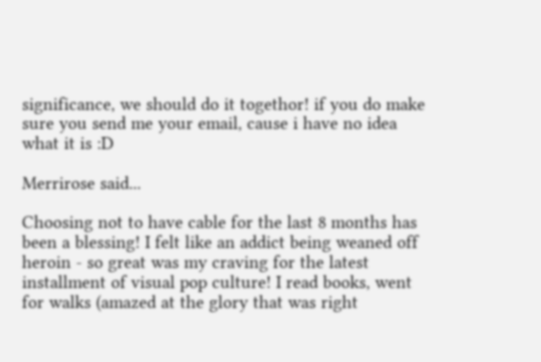significance, we should do it togethor! if you do make sure you send me your email, cause i have no idea what it is :D

Merrirose said...

Choosing not to have cable for the last 8 months has been a blessing! I felt like an addict being weaned off heroin - so great was my craving for the latest installment of visual pop culture! I read books, went for walks (amazed at the glory that was right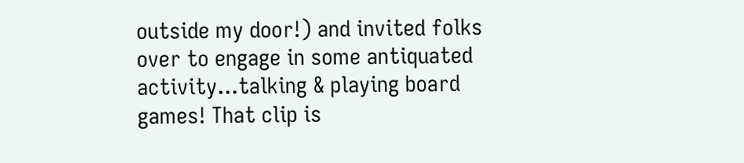outside my door!) and invited folks over to engage in some antiquated activity...talking & playing board games! That clip is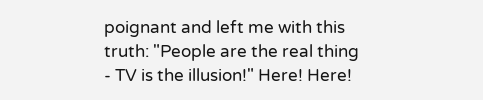poignant and left me with this truth: "People are the real thing - TV is the illusion!" Here! Here!